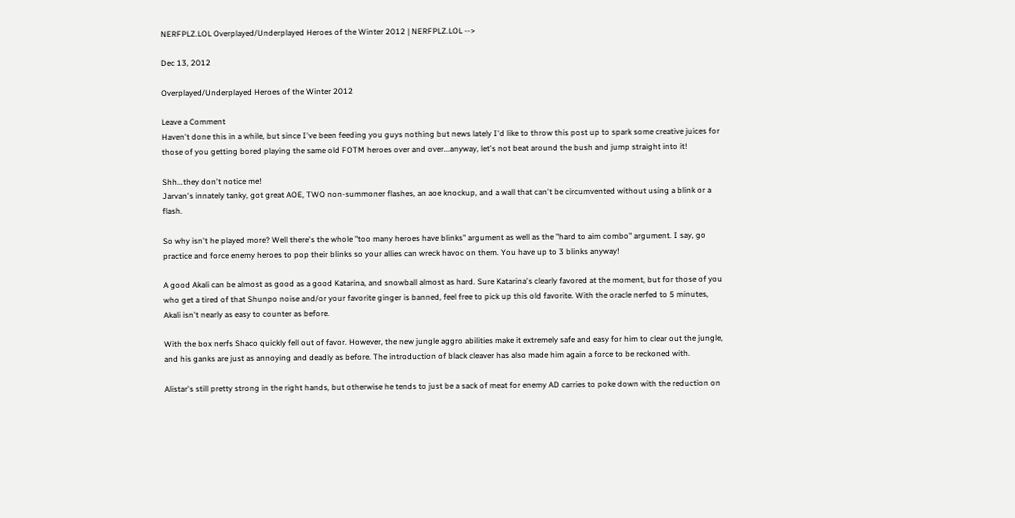NERFPLZ.LOL Overplayed/Underplayed Heroes of the Winter 2012 | NERFPLZ.LOL -->

Dec 13, 2012

Overplayed/Underplayed Heroes of the Winter 2012

Leave a Comment
Haven't done this in a while, but since I've been feeding you guys nothing but news lately I'd like to throw this post up to spark some creative juices for those of you getting bored playing the same old FOTM heroes over and over...anyway, let's not beat around the bush and jump straight into it!

Shh...they don't notice me!
Jarvan's innately tanky, got great AOE, TWO non-summoner flashes, an aoe knockup, and a wall that can't be circumvented without using a blink or a flash.

So why isn't he played more? Well there's the whole "too many heroes have blinks" argument as well as the "hard to aim combo" argument. I say, go practice and force enemy heroes to pop their blinks so your allies can wreck havoc on them. You have up to 3 blinks anyway!

A good Akali can be almost as good as a good Katarina, and snowball almost as hard. Sure Katarina's clearly favored at the moment, but for those of you who get a tired of that Shunpo noise and/or your favorite ginger is banned, feel free to pick up this old favorite. With the oracle nerfed to 5 minutes, Akali isn't nearly as easy to counter as before.

With the box nerfs Shaco quickly fell out of favor. However, the new jungle aggro abilities make it extremely safe and easy for him to clear out the jungle, and his ganks are just as annoying and deadly as before. The introduction of black cleaver has also made him again a force to be reckoned with.

Alistar's still pretty strong in the right hands, but otherwise he tends to just be a sack of meat for enemy AD carries to poke down with the reduction on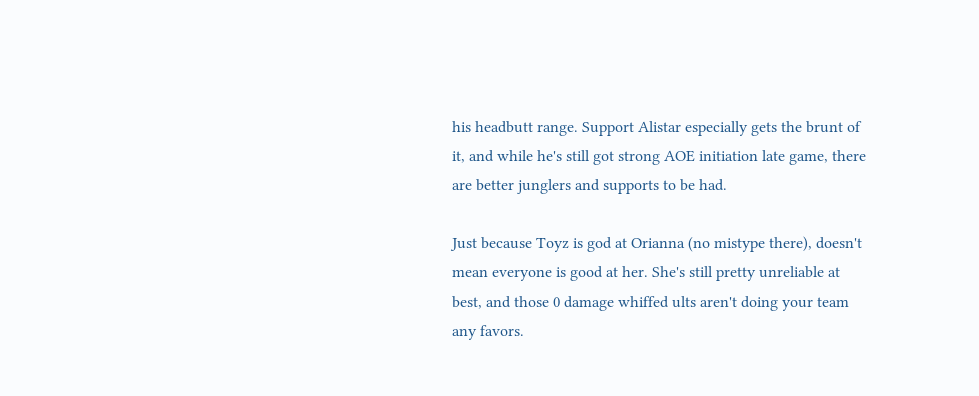his headbutt range. Support Alistar especially gets the brunt of it, and while he's still got strong AOE initiation late game, there are better junglers and supports to be had.

Just because Toyz is god at Orianna (no mistype there), doesn't mean everyone is good at her. She's still pretty unreliable at best, and those 0 damage whiffed ults aren't doing your team any favors.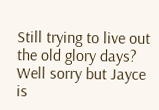Still trying to live out the old glory days? Well sorry but Jayce is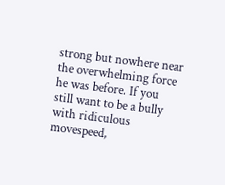strong but nowhere near the overwhelming force he was before. If you still want to be a bully with ridiculous movespeed,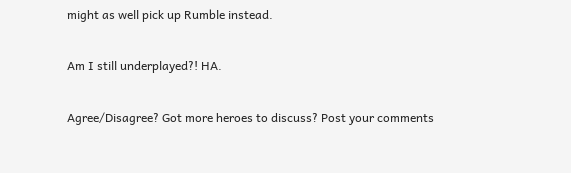might as well pick up Rumble instead.

Am I still underplayed?! HA.

Agree/Disagree? Got more heroes to discuss? Post your comments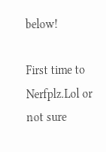below!

First time to Nerfplz.Lol or not sure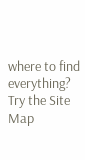where to find everything? Try the Site Map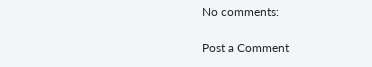No comments:

Post a Comment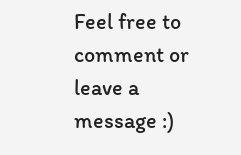Feel free to comment or leave a message :)